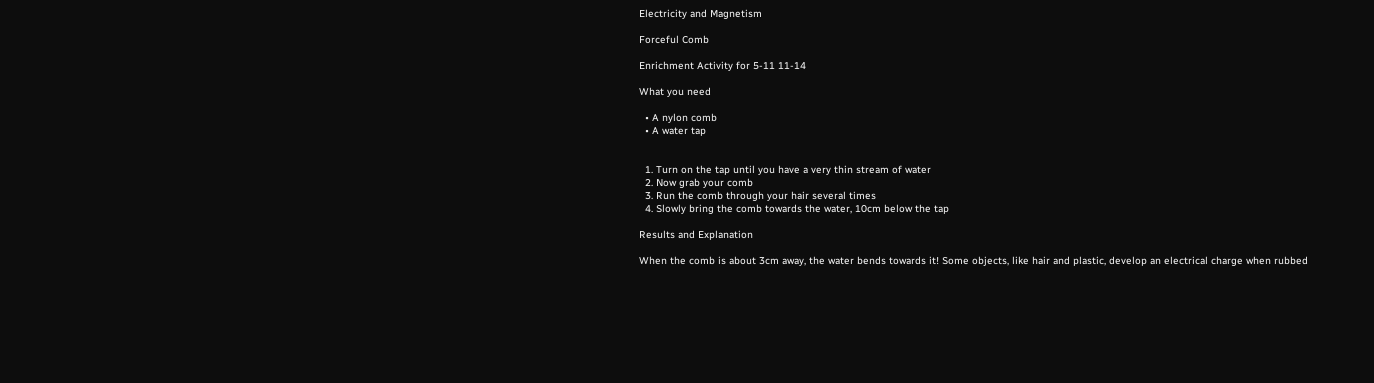Electricity and Magnetism

Forceful Comb

Enrichment Activity for 5-11 11-14

What you need

  • A nylon comb
  • A water tap


  1. Turn on the tap until you have a very thin stream of water
  2. Now grab your comb
  3. Run the comb through your hair several times
  4. Slowly bring the comb towards the water, 10cm below the tap

Results and Explanation

When the comb is about 3cm away, the water bends towards it! Some objects, like hair and plastic, develop an electrical charge when rubbed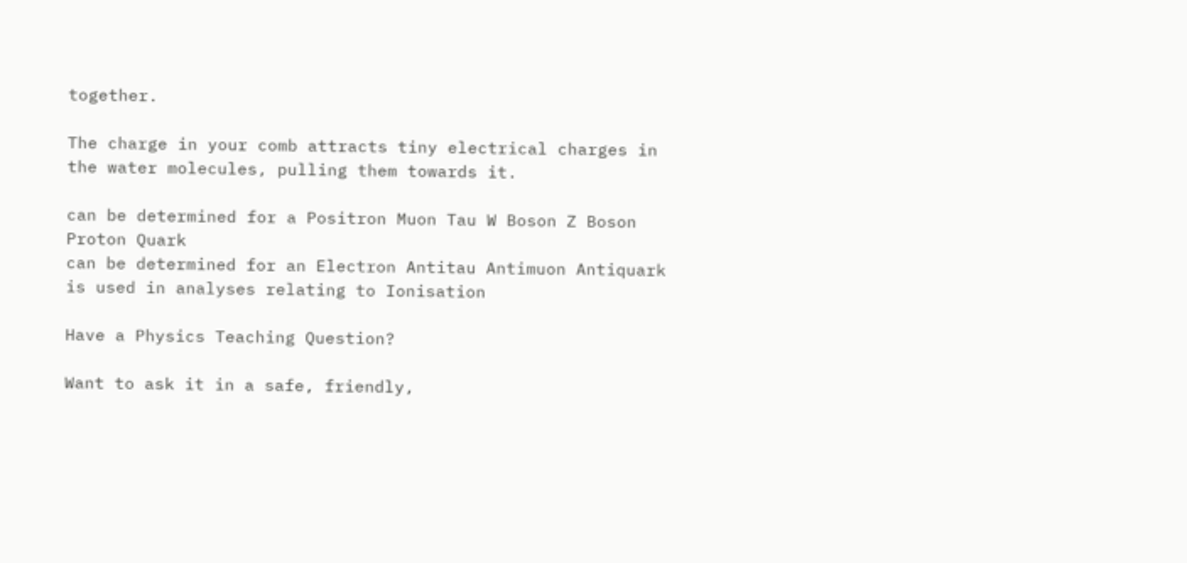together.

The charge in your comb attracts tiny electrical charges in the water molecules, pulling them towards it.

can be determined for a Positron Muon Tau W Boson Z Boson Proton Quark
can be determined for an Electron Antitau Antimuon Antiquark
is used in analyses relating to Ionisation

Have a Physics Teaching Question?

Want to ask it in a safe, friendly,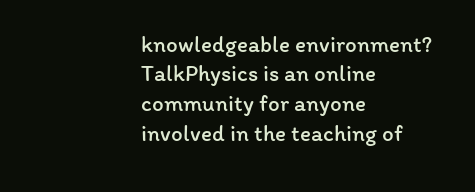knowledgeable environment? TalkPhysics is an online community for anyone involved in the teaching of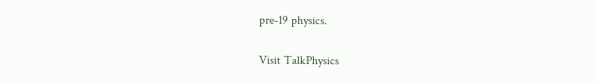pre-19 physics.

Visit TalkPhysics